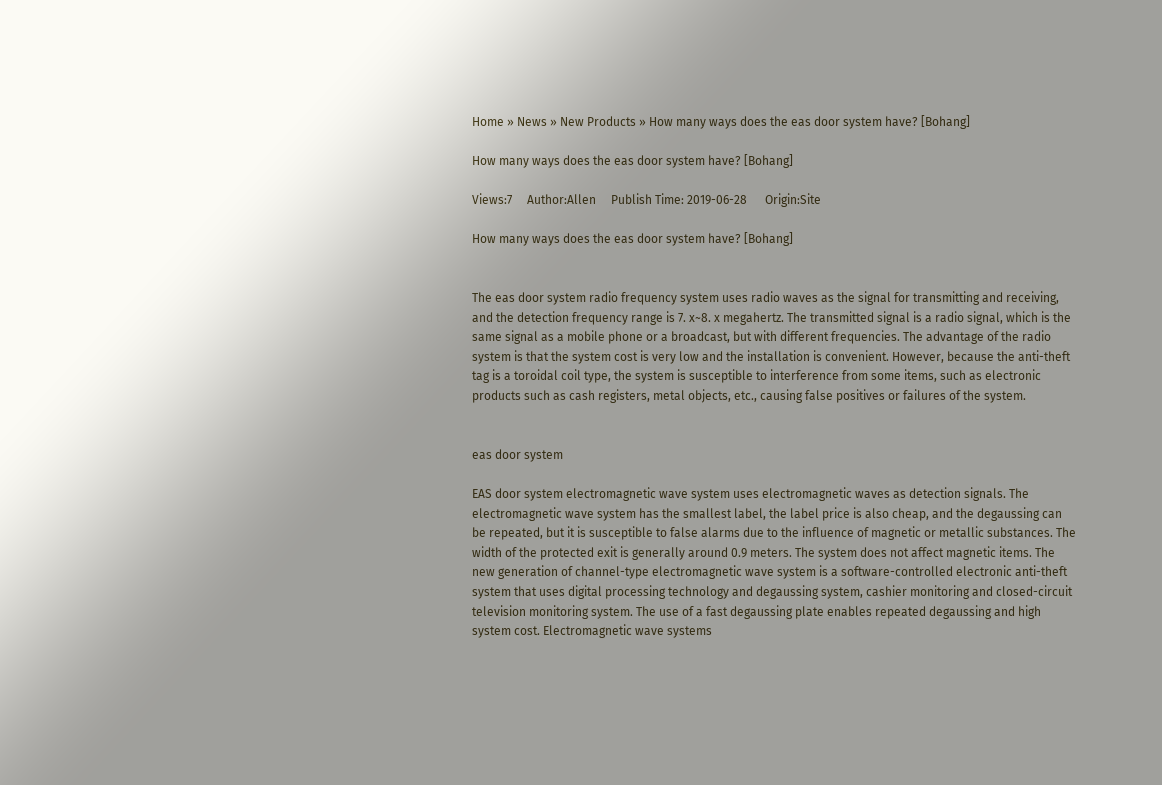Home » News » New Products » How many ways does the eas door system have? [Bohang]

How many ways does the eas door system have? [Bohang]

Views:7     Author:Allen     Publish Time: 2019-06-28      Origin:Site

How many ways does the eas door system have? [Bohang]


The eas door system radio frequency system uses radio waves as the signal for transmitting and receiving, and the detection frequency range is 7. x~8. x megahertz. The transmitted signal is a radio signal, which is the same signal as a mobile phone or a broadcast, but with different frequencies. The advantage of the radio system is that the system cost is very low and the installation is convenient. However, because the anti-theft tag is a toroidal coil type, the system is susceptible to interference from some items, such as electronic products such as cash registers, metal objects, etc., causing false positives or failures of the system.


eas door system

EAS door system electromagnetic wave system uses electromagnetic waves as detection signals. The electromagnetic wave system has the smallest label, the label price is also cheap, and the degaussing can be repeated, but it is susceptible to false alarms due to the influence of magnetic or metallic substances. The width of the protected exit is generally around 0.9 meters. The system does not affect magnetic items. The new generation of channel-type electromagnetic wave system is a software-controlled electronic anti-theft system that uses digital processing technology and degaussing system, cashier monitoring and closed-circuit television monitoring system. The use of a fast degaussing plate enables repeated degaussing and high system cost. Electromagnetic wave systems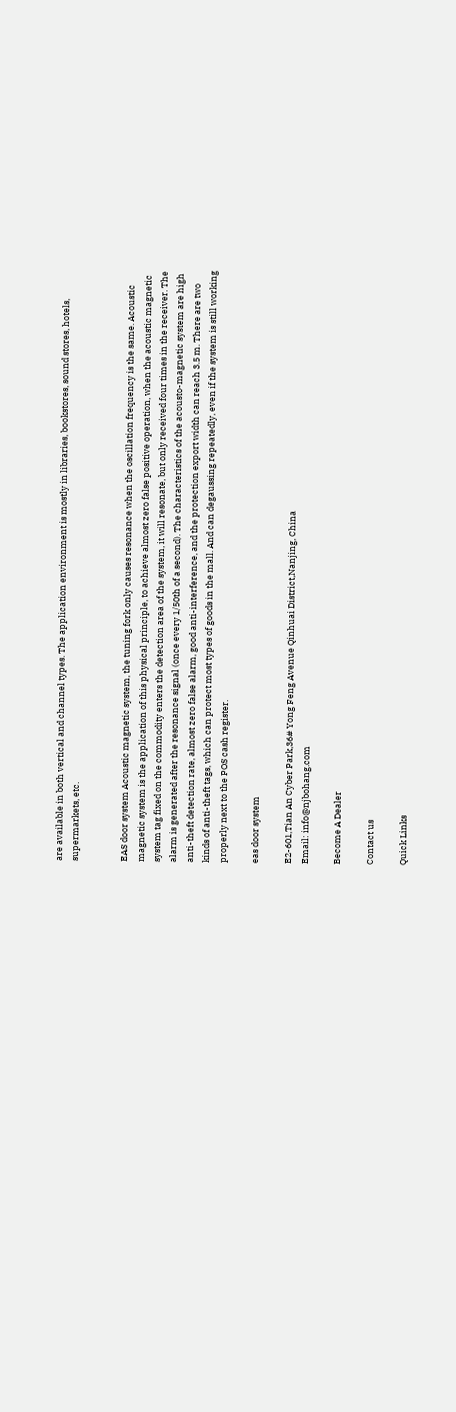are available in both vertical and channel types. The application environment is mostly in libraries, bookstores, sound stores, hotels, supermarkets, etc.


EAS door system Acoustic magnetic system, the tuning fork only causes resonance when the oscillation frequency is the same. Acoustic magnetic system is the application of this physical principle, to achieve almost zero false positive operation, when the acoustic magnetic system tag fixed on the commodity enters the detection area of the system, it will resonate, but only received four times in the receiver. The alarm is generated after the resonance signal (once every 1/50th of a second). The characteristics of the acousto-magnetic system are high anti-theft detection rate, almost zero false alarm, good anti-interference, and the protection export width can reach 3.5 m. There are two kinds of anti-theft tags, which can protect most types of goods in the mall. And can degaussing repeatedly, even if the system is still working properly next to the POS cash register.

eas door system

E2-601,Tian An Cyber Park,36# Yong Feng Avenue Qinhuai District,Nanjing, China
Email: info@njbohang.com

Become A Dealer

Contact us

Quick Links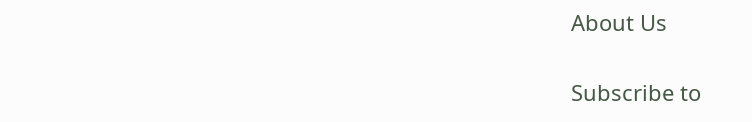About Us

Subscribe to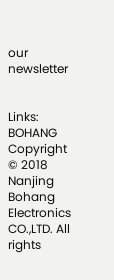our newsletter


Links: BOHANG
Copyright © 2018   Nanjing Bohang Electronics  CO.,LTD. All rights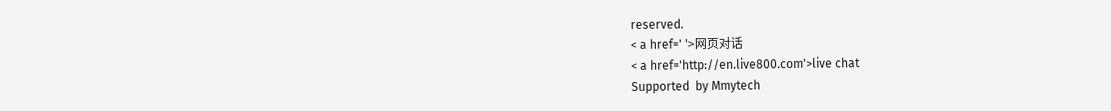reserved.
< a href=' '>网页对话
< a href='http://en.live800.com'>live chat
Supported  by Mmytech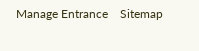Manage Entrance    Sitemap